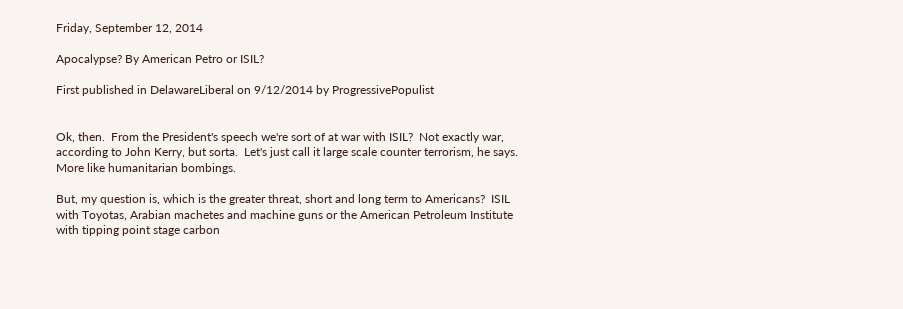Friday, September 12, 2014

Apocalypse? By American Petro or ISIL?

First published in DelawareLiberal on 9/12/2014 by ProgressivePopulist


Ok, then.  From the President's speech we're sort of at war with ISIL?  Not exactly war, according to John Kerry, but sorta.  Let's just call it large scale counter terrorism, he says.  More like humanitarian bombings.

But, my question is, which is the greater threat, short and long term to Americans?  ISIL with Toyotas, Arabian machetes and machine guns or the American Petroleum Institute with tipping point stage carbon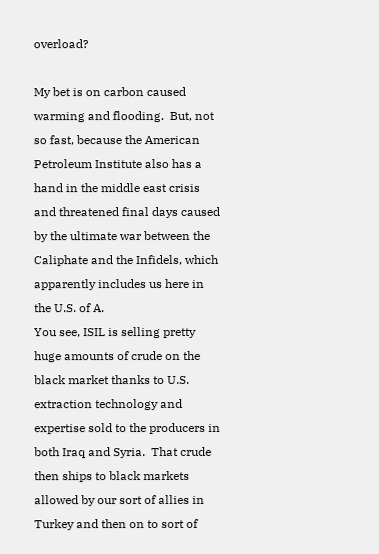overload?

My bet is on carbon caused warming and flooding.  But, not so fast, because the American Petroleum Institute also has a hand in the middle east crisis and threatened final days caused by the ultimate war between the Caliphate and the Infidels, which apparently includes us here in the U.S. of A.
You see, ISIL is selling pretty huge amounts of crude on the black market thanks to U.S. extraction technology and expertise sold to the producers in both Iraq and Syria.  That crude then ships to black markets allowed by our sort of allies in Turkey and then on to sort of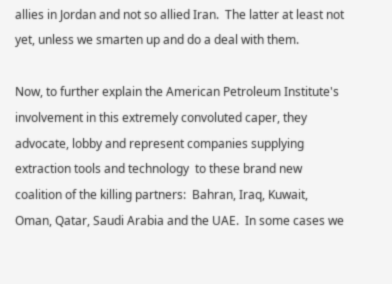allies in Jordan and not so allied Iran.  The latter at least not yet, unless we smarten up and do a deal with them.

Now, to further explain the American Petroleum Institute's involvement in this extremely convoluted caper, they advocate, lobby and represent companies supplying extraction tools and technology  to these brand new coalition of the killing partners:  Bahran, Iraq, Kuwait, Oman, Qatar, Saudi Arabia and the UAE.  In some cases we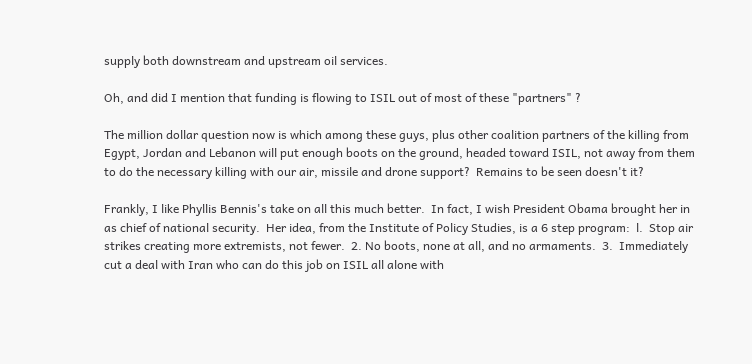supply both downstream and upstream oil services.

Oh, and did I mention that funding is flowing to ISIL out of most of these "partners" ?

The million dollar question now is which among these guys, plus other coalition partners of the killing from Egypt, Jordan and Lebanon will put enough boots on the ground, headed toward ISIL, not away from them to do the necessary killing with our air, missile and drone support?  Remains to be seen doesn't it?

Frankly, I like Phyllis Bennis's take on all this much better.  In fact, I wish President Obama brought her in as chief of national security.  Her idea, from the Institute of Policy Studies, is a 6 step program:  l.  Stop air strikes creating more extremists, not fewer.  2. No boots, none at all, and no armaments.  3.  Immediately cut a deal with Iran who can do this job on ISIL all alone with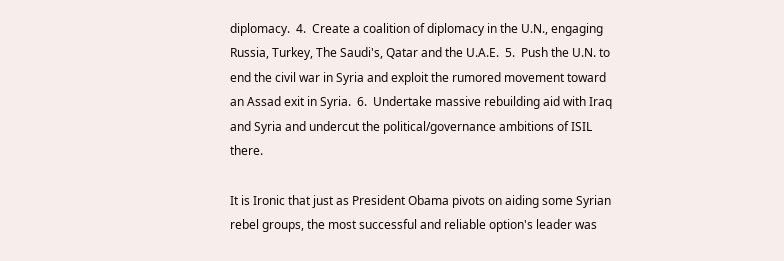diplomacy.  4.  Create a coalition of diplomacy in the U.N., engaging Russia, Turkey, The Saudi's, Qatar and the U.A.E.  5.  Push the U.N. to end the civil war in Syria and exploit the rumored movement toward an Assad exit in Syria.  6.  Undertake massive rebuilding aid with Iraq and Syria and undercut the political/governance ambitions of ISIL there.

It is Ironic that just as President Obama pivots on aiding some Syrian rebel groups, the most successful and reliable option's leader was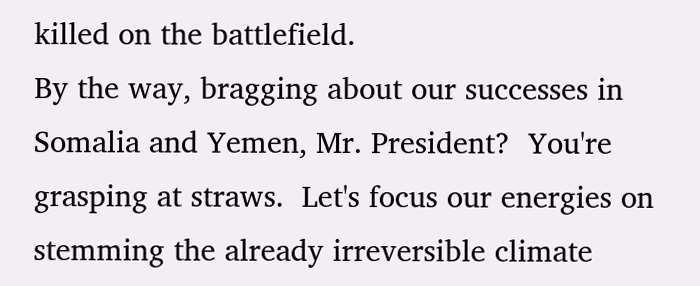killed on the battlefield.
By the way, bragging about our successes in Somalia and Yemen, Mr. President?  You're grasping at straws.  Let's focus our energies on stemming the already irreversible climate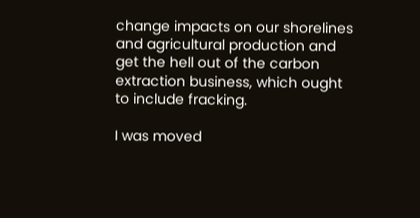change impacts on our shorelines and agricultural production and get the hell out of the carbon extraction business, which ought to include fracking.

I was moved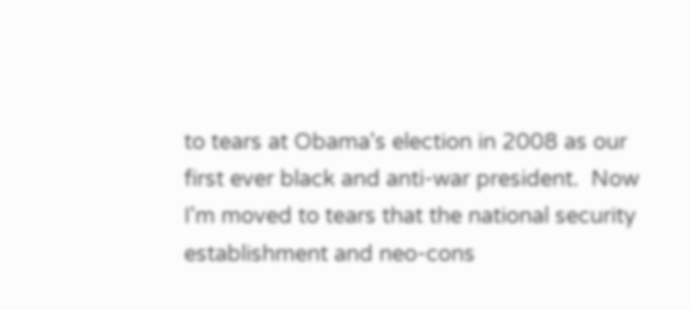to tears at Obama's election in 2008 as our first ever black and anti-war president.  Now I'm moved to tears that the national security establishment and neo-cons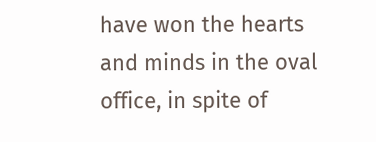have won the hearts and minds in the oval office, in spite of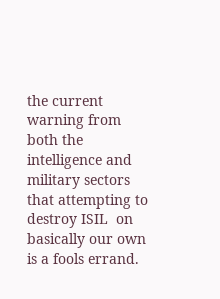the current warning from both the intelligence and military sectors that attempting to destroy ISIL  on basically our own is a fools errand.